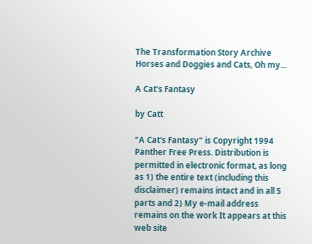The Transformation Story Archive Horses and Doggies and Cats, Oh my...

A Cat's Fantasy

by Catt

"A Cat's Fantasy" is Copyright 1994 Panther Free Press. Distribution is permitted in electronic format, as long as 1) the entire text (including this disclaimer) remains intact and in all 5 parts and 2) My e-mail address remains on the work It appears at this web site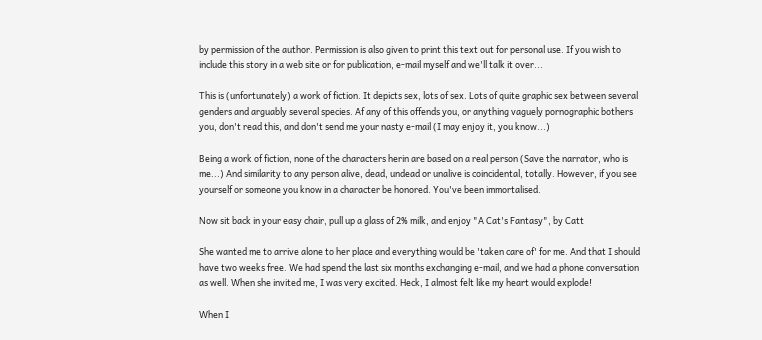by permission of the author. Permission is also given to print this text out for personal use. If you wish to include this story in a web site or for publication, e-mail myself and we'll talk it over...

This is (unfortunately) a work of fiction. It depicts sex, lots of sex. Lots of quite graphic sex between several genders and arguably several species. Af any of this offends you, or anything vaguely pornographic bothers you, don't read this, and don't send me your nasty e-mail (I may enjoy it, you know...)

Being a work of fiction, none of the characters herin are based on a real person (Save the narrator, who is me...) And similarity to any person alive, dead, undead or unalive is coincidental, totally. However, if you see yourself or someone you know in a character be honored. You've been immortalised.

Now sit back in your easy chair, pull up a glass of 2% milk, and enjoy "A Cat's Fantasy", by Catt

She wanted me to arrive alone to her place and everything would be 'taken care of' for me. And that I should have two weeks free. We had spend the last six months exchanging e-mail, and we had a phone conversation as well. When she invited me, I was very excited. Heck, I almost felt like my heart would explode!

When I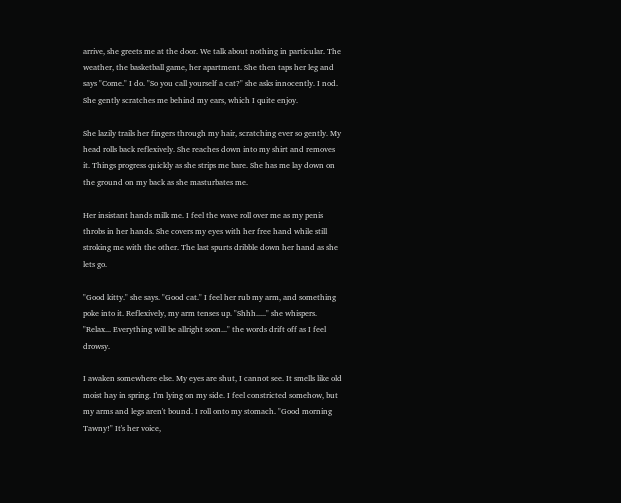arrive, she greets me at the door. We talk about nothing in particular. The weather, the basketball game, her apartment. She then taps her leg and says "Come." I do. "So you call yourself a cat?" she asks innocently. I nod. She gently scratches me behind my ears, which I quite enjoy.

She lazily trails her fingers through my hair, scratching ever so gently. My head rolls back reflexively. She reaches down into my shirt and removes it. Things progress quickly as she strips me bare. She has me lay down on the ground on my back as she masturbates me.

Her insistant hands milk me. I feel the wave roll over me as my penis throbs in her hands. She covers my eyes with her free hand while still stroking me with the other. The last spurts dribble down her hand as she lets go.

"Good kitty." she says. "Good cat." I feel her rub my arm, and something poke into it. Reflexively, my arm tenses up. "Shhh....." she whispers. "Relax... Everything will be allright soon..." the words drift off as I feel drowsy.

I awaken somewhere else. My eyes are shut, I cannot see. It smells like old moist hay in spring. I'm lying on my side. I feel constricted somehow, but my arms and legs aren't bound. I roll onto my stomach. "Good morning Tawny!" It's her voice,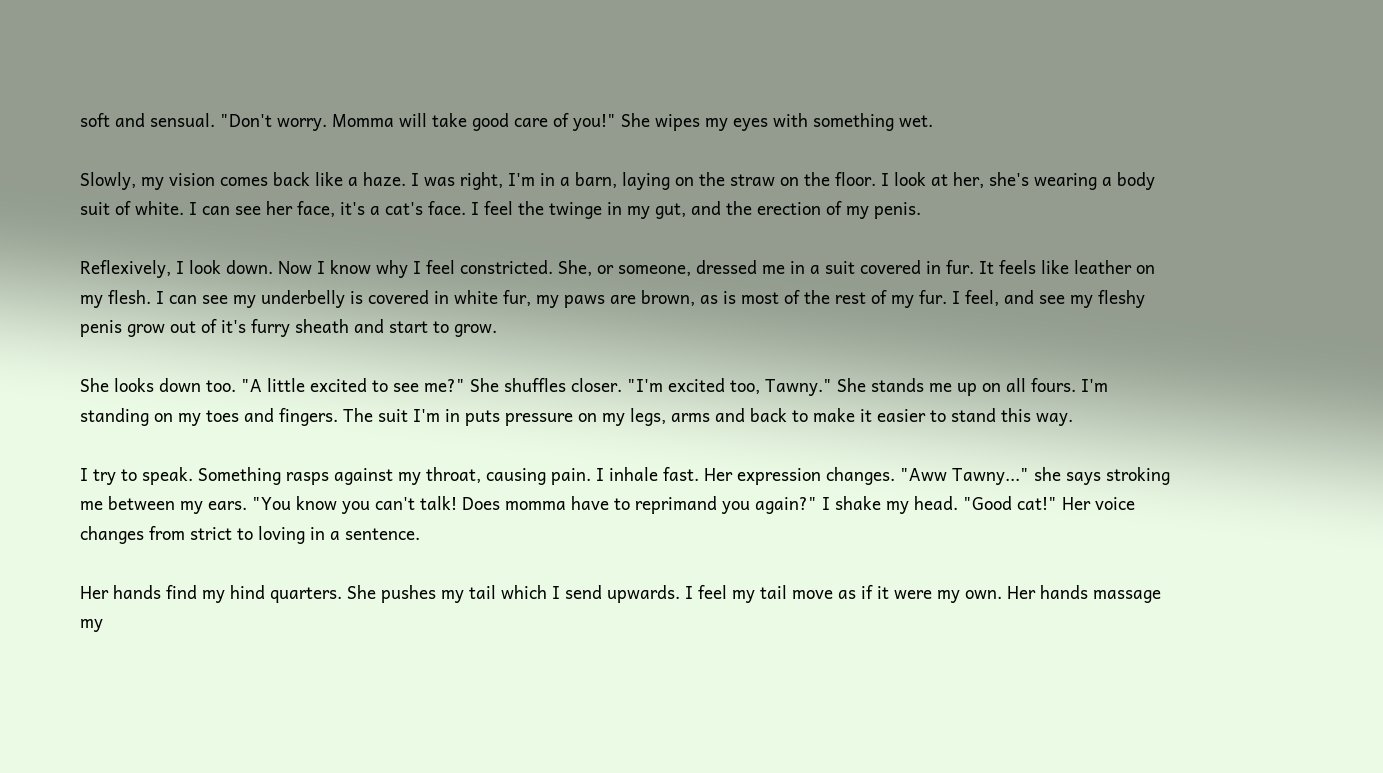soft and sensual. "Don't worry. Momma will take good care of you!" She wipes my eyes with something wet.

Slowly, my vision comes back like a haze. I was right, I'm in a barn, laying on the straw on the floor. I look at her, she's wearing a body suit of white. I can see her face, it's a cat's face. I feel the twinge in my gut, and the erection of my penis.

Reflexively, I look down. Now I know why I feel constricted. She, or someone, dressed me in a suit covered in fur. It feels like leather on my flesh. I can see my underbelly is covered in white fur, my paws are brown, as is most of the rest of my fur. I feel, and see my fleshy penis grow out of it's furry sheath and start to grow.

She looks down too. "A little excited to see me?" She shuffles closer. "I'm excited too, Tawny." She stands me up on all fours. I'm standing on my toes and fingers. The suit I'm in puts pressure on my legs, arms and back to make it easier to stand this way.

I try to speak. Something rasps against my throat, causing pain. I inhale fast. Her expression changes. "Aww Tawny..." she says stroking me between my ears. "You know you can't talk! Does momma have to reprimand you again?" I shake my head. "Good cat!" Her voice changes from strict to loving in a sentence.

Her hands find my hind quarters. She pushes my tail which I send upwards. I feel my tail move as if it were my own. Her hands massage my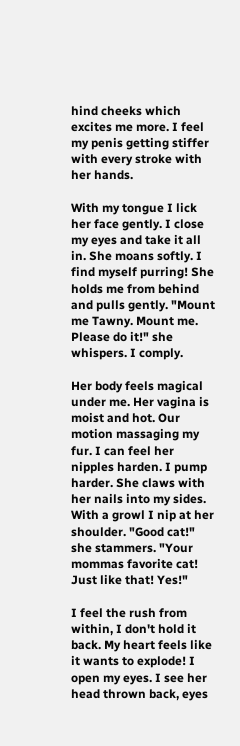hind cheeks which excites me more. I feel my penis getting stiffer with every stroke with her hands.

With my tongue I lick her face gently. I close my eyes and take it all in. She moans softly. I find myself purring! She holds me from behind and pulls gently. "Mount me Tawny. Mount me. Please do it!" she whispers. I comply.

Her body feels magical under me. Her vagina is moist and hot. Our motion massaging my fur. I can feel her nipples harden. I pump harder. She claws with her nails into my sides. With a growl I nip at her shoulder. "Good cat!" she stammers. "Your mommas favorite cat! Just like that! Yes!"

I feel the rush from within, I don't hold it back. My heart feels like it wants to explode! I open my eyes. I see her head thrown back, eyes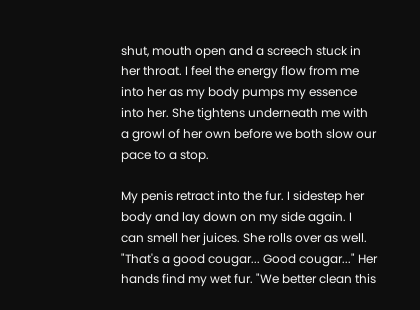shut, mouth open and a screech stuck in her throat. I feel the energy flow from me into her as my body pumps my essence into her. She tightens underneath me with a growl of her own before we both slow our pace to a stop.

My penis retract into the fur. I sidestep her body and lay down on my side again. I can smell her juices. She rolls over as well. "That's a good cougar... Good cougar..." Her hands find my wet fur. "We better clean this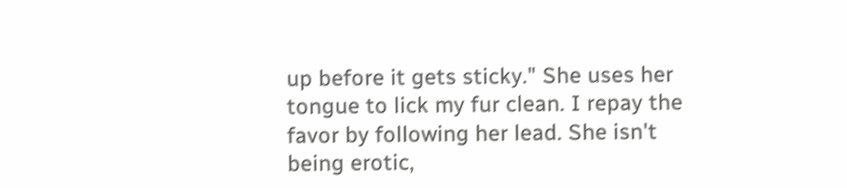up before it gets sticky." She uses her tongue to lick my fur clean. I repay the favor by following her lead. She isn't being erotic,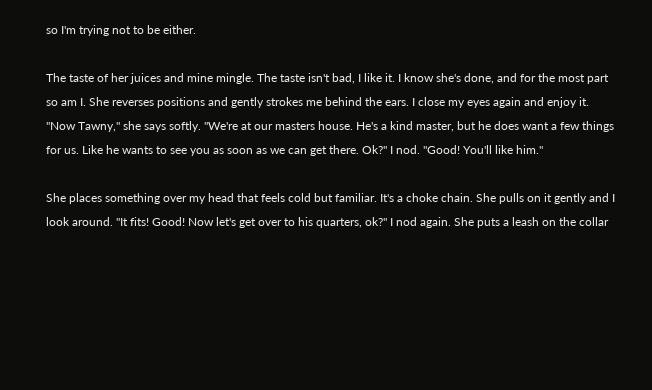so I'm trying not to be either.

The taste of her juices and mine mingle. The taste isn't bad, I like it. I know she's done, and for the most part so am I. She reverses positions and gently strokes me behind the ears. I close my eyes again and enjoy it. "Now Tawny," she says softly. "We're at our masters house. He's a kind master, but he does want a few things for us. Like he wants to see you as soon as we can get there. Ok?" I nod. "Good! You'll like him."

She places something over my head that feels cold but familiar. It's a choke chain. She pulls on it gently and I look around. "It fits! Good! Now let's get over to his quarters, ok?" I nod again. She puts a leash on the collar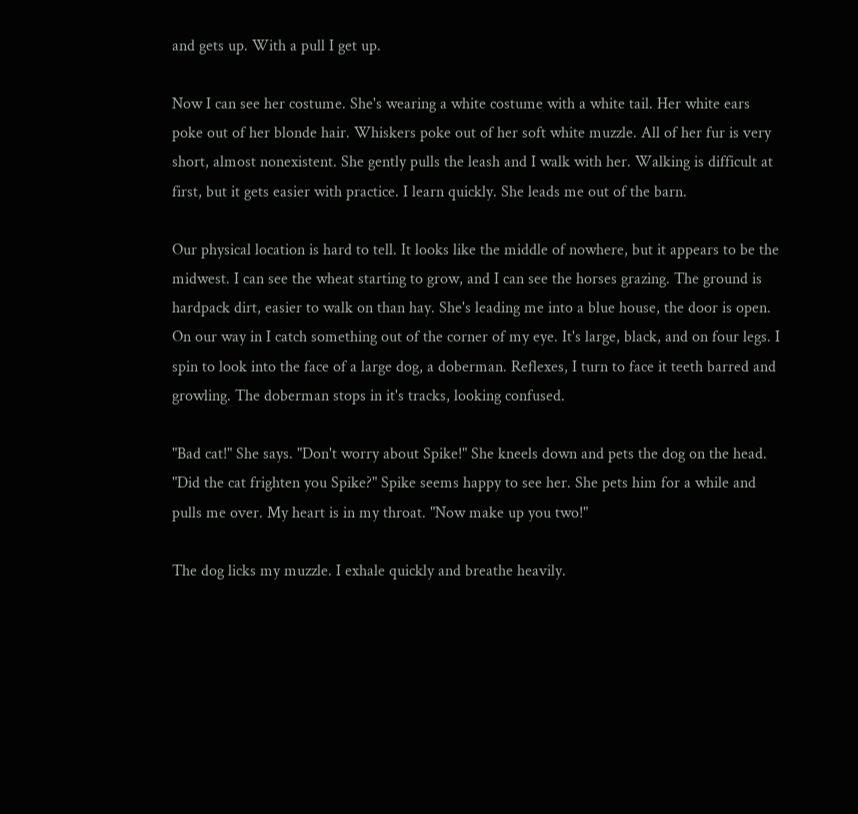and gets up. With a pull I get up.

Now I can see her costume. She's wearing a white costume with a white tail. Her white ears poke out of her blonde hair. Whiskers poke out of her soft white muzzle. All of her fur is very short, almost nonexistent. She gently pulls the leash and I walk with her. Walking is difficult at first, but it gets easier with practice. I learn quickly. She leads me out of the barn.

Our physical location is hard to tell. It looks like the middle of nowhere, but it appears to be the midwest. I can see the wheat starting to grow, and I can see the horses grazing. The ground is hardpack dirt, easier to walk on than hay. She's leading me into a blue house, the door is open. On our way in I catch something out of the corner of my eye. It's large, black, and on four legs. I spin to look into the face of a large dog, a doberman. Reflexes, I turn to face it teeth barred and growling. The doberman stops in it's tracks, looking confused.

"Bad cat!" She says. "Don't worry about Spike!" She kneels down and pets the dog on the head. "Did the cat frighten you Spike?" Spike seems happy to see her. She pets him for a while and pulls me over. My heart is in my throat. "Now make up you two!"

The dog licks my muzzle. I exhale quickly and breathe heavily.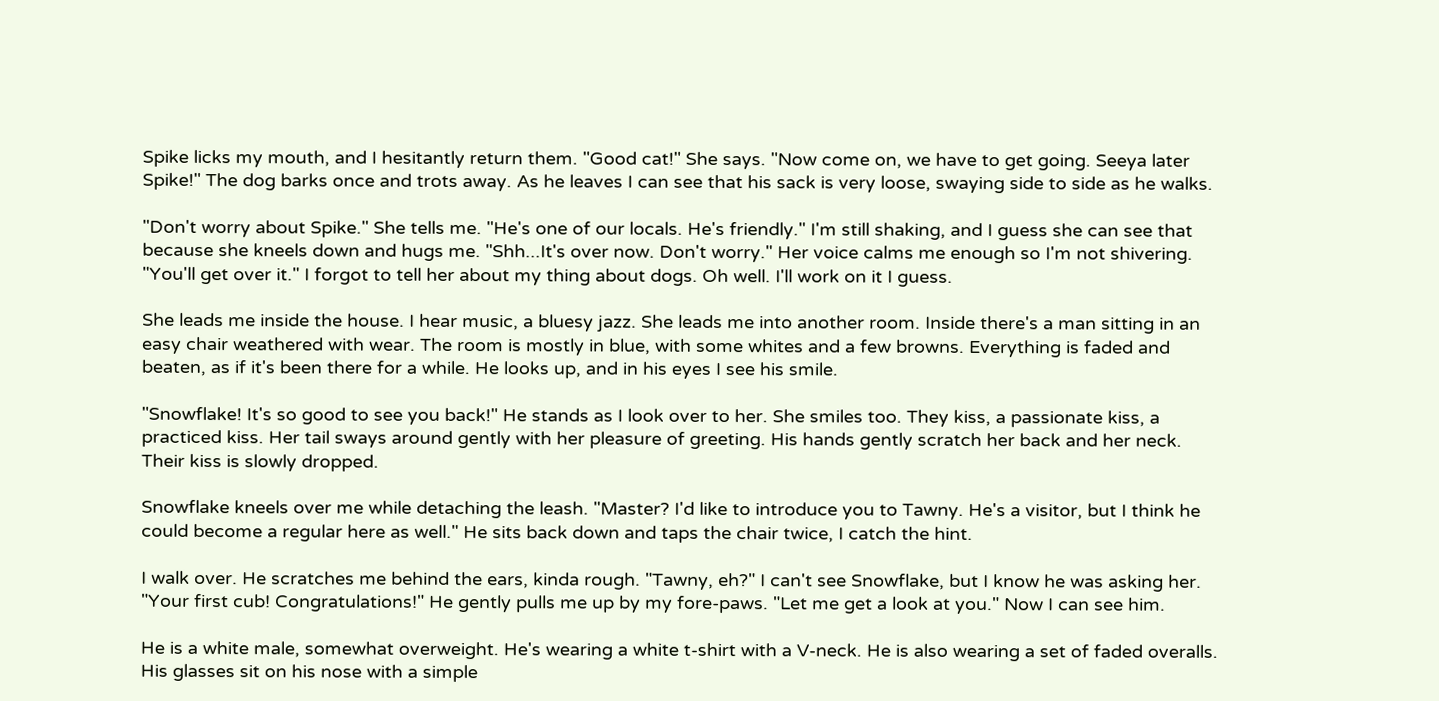Spike licks my mouth, and I hesitantly return them. "Good cat!" She says. "Now come on, we have to get going. Seeya later Spike!" The dog barks once and trots away. As he leaves I can see that his sack is very loose, swaying side to side as he walks.

"Don't worry about Spike." She tells me. "He's one of our locals. He's friendly." I'm still shaking, and I guess she can see that because she kneels down and hugs me. "Shh...It's over now. Don't worry." Her voice calms me enough so I'm not shivering. "You'll get over it." I forgot to tell her about my thing about dogs. Oh well. I'll work on it I guess.

She leads me inside the house. I hear music, a bluesy jazz. She leads me into another room. Inside there's a man sitting in an easy chair weathered with wear. The room is mostly in blue, with some whites and a few browns. Everything is faded and beaten, as if it's been there for a while. He looks up, and in his eyes I see his smile.

"Snowflake! It's so good to see you back!" He stands as I look over to her. She smiles too. They kiss, a passionate kiss, a practiced kiss. Her tail sways around gently with her pleasure of greeting. His hands gently scratch her back and her neck. Their kiss is slowly dropped.

Snowflake kneels over me while detaching the leash. "Master? I'd like to introduce you to Tawny. He's a visitor, but I think he could become a regular here as well." He sits back down and taps the chair twice, I catch the hint.

I walk over. He scratches me behind the ears, kinda rough. "Tawny, eh?" I can't see Snowflake, but I know he was asking her. "Your first cub! Congratulations!" He gently pulls me up by my fore-paws. "Let me get a look at you." Now I can see him.

He is a white male, somewhat overweight. He's wearing a white t-shirt with a V-neck. He is also wearing a set of faded overalls. His glasses sit on his nose with a simple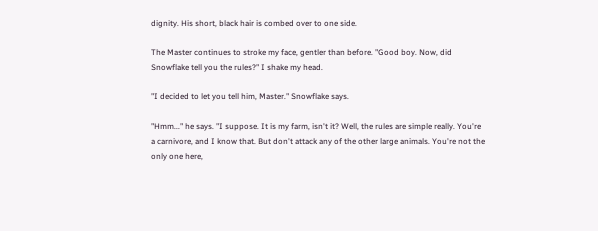dignity. His short, black hair is combed over to one side.

The Master continues to stroke my face, gentler than before. "Good boy. Now, did Snowflake tell you the rules?" I shake my head.

"I decided to let you tell him, Master." Snowflake says.

"Hmm..." he says. "I suppose. It is my farm, isn't it? Well, the rules are simple really. You're a carnivore, and I know that. But don't attack any of the other large animals. You're not the only one here,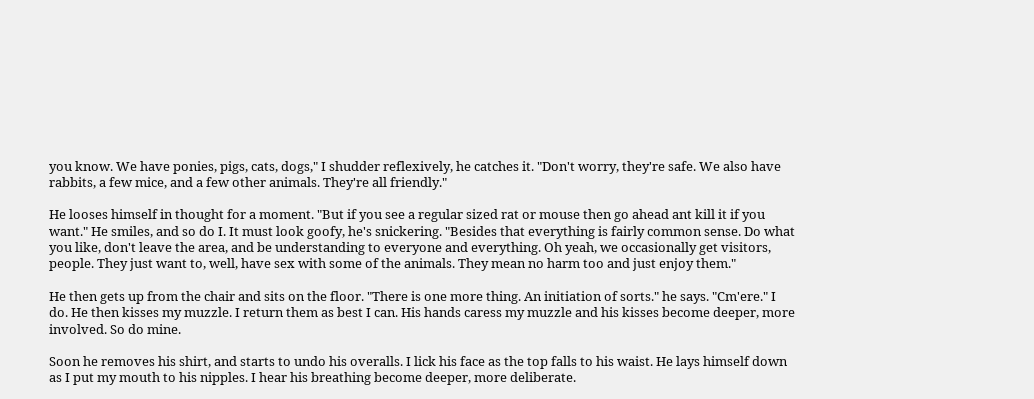you know. We have ponies, pigs, cats, dogs," I shudder reflexively, he catches it. "Don't worry, they're safe. We also have rabbits, a few mice, and a few other animals. They're all friendly."

He looses himself in thought for a moment. "But if you see a regular sized rat or mouse then go ahead ant kill it if you want." He smiles, and so do I. It must look goofy, he's snickering. "Besides that everything is fairly common sense. Do what you like, don't leave the area, and be understanding to everyone and everything. Oh yeah, we occasionally get visitors, people. They just want to, well, have sex with some of the animals. They mean no harm too and just enjoy them."

He then gets up from the chair and sits on the floor. "There is one more thing. An initiation of sorts." he says. "Cm'ere." I do. He then kisses my muzzle. I return them as best I can. His hands caress my muzzle and his kisses become deeper, more involved. So do mine.

Soon he removes his shirt, and starts to undo his overalls. I lick his face as the top falls to his waist. He lays himself down as I put my mouth to his nipples. I hear his breathing become deeper, more deliberate.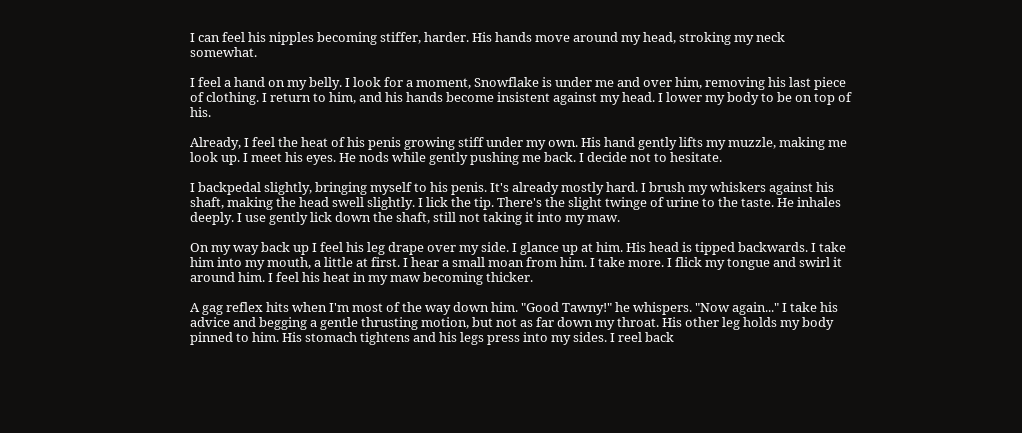I can feel his nipples becoming stiffer, harder. His hands move around my head, stroking my neck somewhat.

I feel a hand on my belly. I look for a moment, Snowflake is under me and over him, removing his last piece of clothing. I return to him, and his hands become insistent against my head. I lower my body to be on top of his.

Already, I feel the heat of his penis growing stiff under my own. His hand gently lifts my muzzle, making me look up. I meet his eyes. He nods while gently pushing me back. I decide not to hesitate.

I backpedal slightly, bringing myself to his penis. It's already mostly hard. I brush my whiskers against his shaft, making the head swell slightly. I lick the tip. There's the slight twinge of urine to the taste. He inhales deeply. I use gently lick down the shaft, still not taking it into my maw.

On my way back up I feel his leg drape over my side. I glance up at him. His head is tipped backwards. I take him into my mouth, a little at first. I hear a small moan from him. I take more. I flick my tongue and swirl it around him. I feel his heat in my maw becoming thicker.

A gag reflex hits when I'm most of the way down him. "Good Tawny!" he whispers. "Now again..." I take his advice and begging a gentle thrusting motion, but not as far down my throat. His other leg holds my body pinned to him. His stomach tightens and his legs press into my sides. I reel back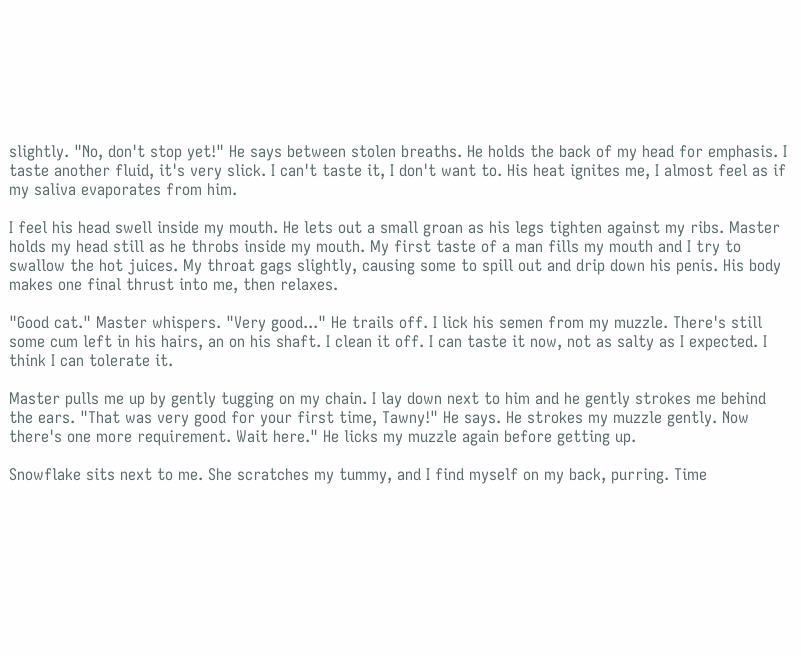slightly. "No, don't stop yet!" He says between stolen breaths. He holds the back of my head for emphasis. I taste another fluid, it's very slick. I can't taste it, I don't want to. His heat ignites me, I almost feel as if my saliva evaporates from him.

I feel his head swell inside my mouth. He lets out a small groan as his legs tighten against my ribs. Master holds my head still as he throbs inside my mouth. My first taste of a man fills my mouth and I try to swallow the hot juices. My throat gags slightly, causing some to spill out and drip down his penis. His body makes one final thrust into me, then relaxes.

"Good cat." Master whispers. "Very good..." He trails off. I lick his semen from my muzzle. There's still some cum left in his hairs, an on his shaft. I clean it off. I can taste it now, not as salty as I expected. I think I can tolerate it.

Master pulls me up by gently tugging on my chain. I lay down next to him and he gently strokes me behind the ears. "That was very good for your first time, Tawny!" He says. He strokes my muzzle gently. Now there's one more requirement. Wait here." He licks my muzzle again before getting up.

Snowflake sits next to me. She scratches my tummy, and I find myself on my back, purring. Time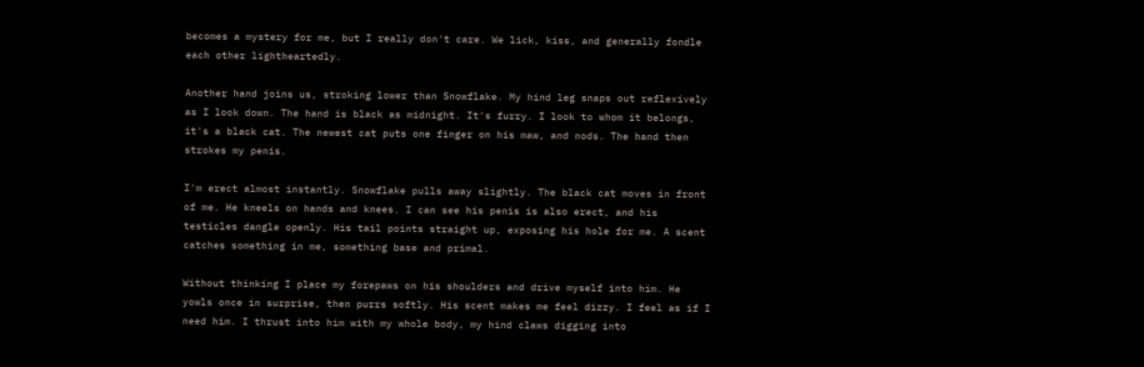becomes a mystery for me, but I really don't care. We lick, kiss, and generally fondle each other lightheartedly.

Another hand joins us, stroking lower than Snowflake. My hind leg snaps out reflexively as I look down. The hand is black as midnight. It's furry. I look to whom it belongs, it's a black cat. The newest cat puts one finger on his maw, and nods. The hand then strokes my penis.

I'm erect almost instantly. Snowflake pulls away slightly. The black cat moves in front of me. He kneels on hands and knees. I can see his penis is also erect, and his testicles dangle openly. His tail points straight up, exposing his hole for me. A scent catches something in me, something base and primal.

Without thinking I place my forepaws on his shoulders and drive myself into him. He yowls once in surprise, then purrs softly. His scent makes me feel dizzy. I feel as if I need him. I thrust into him with my whole body, my hind claws digging into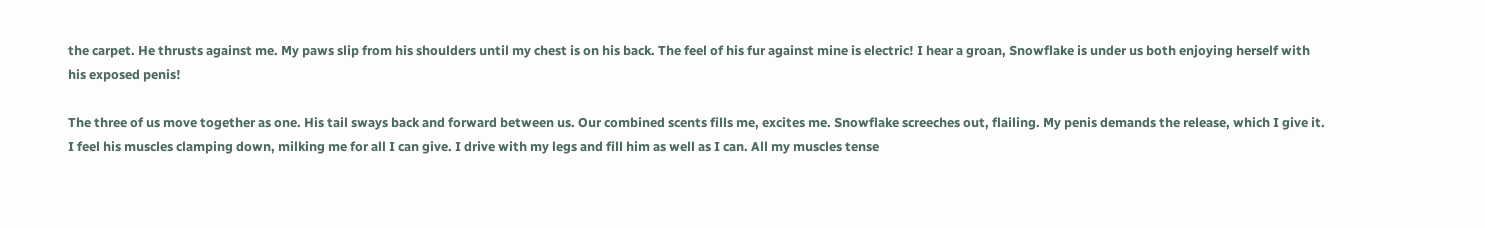the carpet. He thrusts against me. My paws slip from his shoulders until my chest is on his back. The feel of his fur against mine is electric! I hear a groan, Snowflake is under us both enjoying herself with his exposed penis!

The three of us move together as one. His tail sways back and forward between us. Our combined scents fills me, excites me. Snowflake screeches out, flailing. My penis demands the release, which I give it. I feel his muscles clamping down, milking me for all I can give. I drive with my legs and fill him as well as I can. All my muscles tense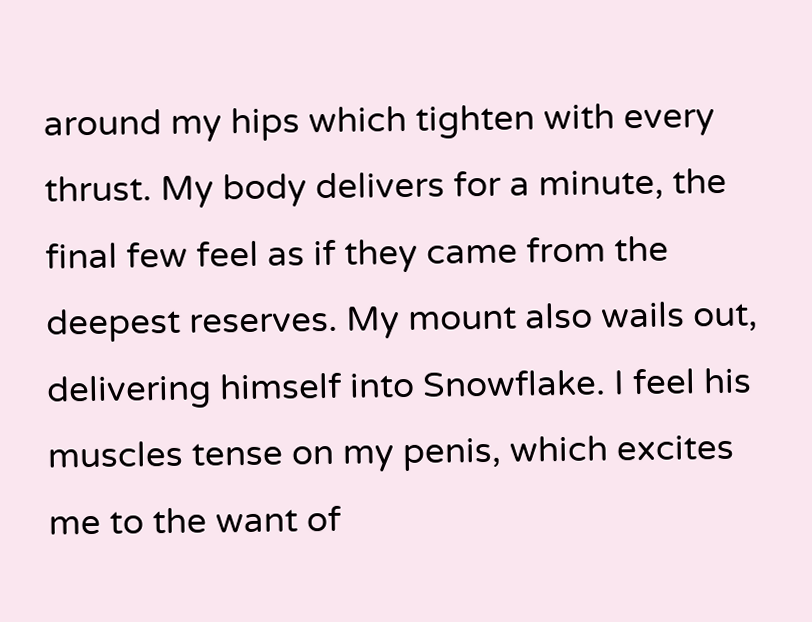around my hips which tighten with every thrust. My body delivers for a minute, the final few feel as if they came from the deepest reserves. My mount also wails out, delivering himself into Snowflake. I feel his muscles tense on my penis, which excites me to the want of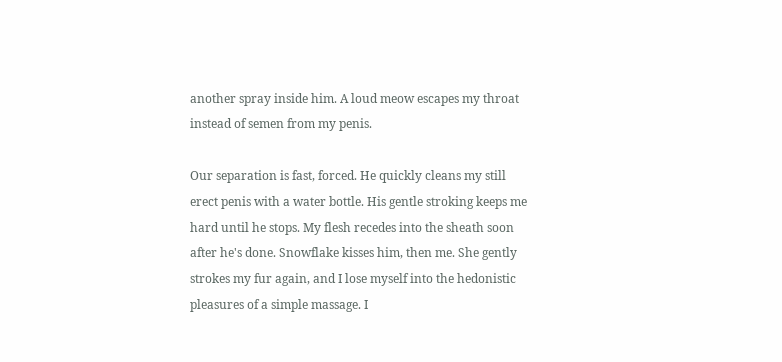another spray inside him. A loud meow escapes my throat instead of semen from my penis.

Our separation is fast, forced. He quickly cleans my still erect penis with a water bottle. His gentle stroking keeps me hard until he stops. My flesh recedes into the sheath soon after he's done. Snowflake kisses him, then me. She gently strokes my fur again, and I lose myself into the hedonistic pleasures of a simple massage. I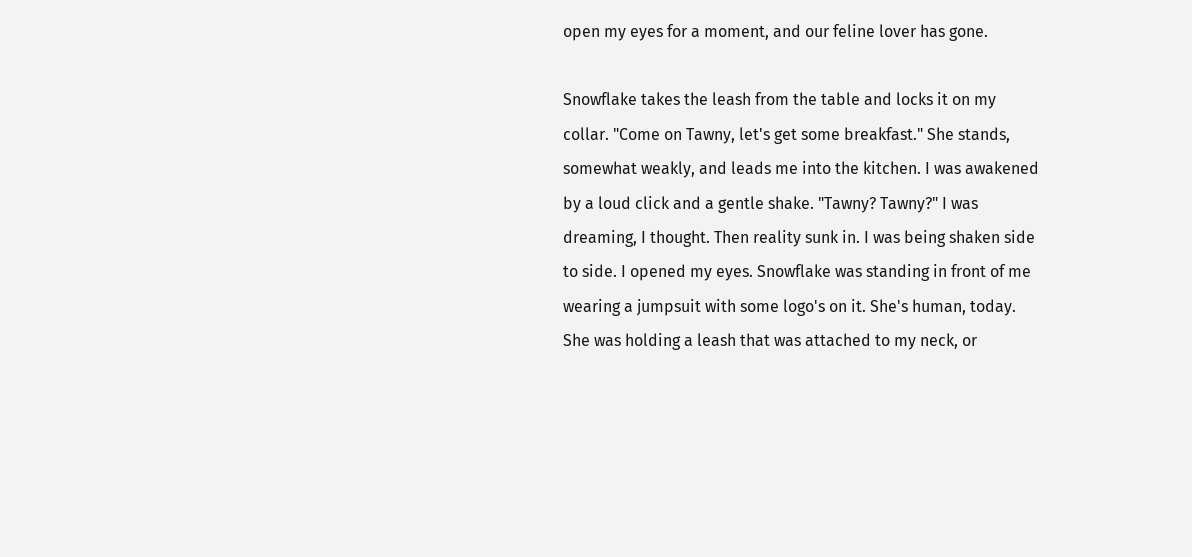open my eyes for a moment, and our feline lover has gone.

Snowflake takes the leash from the table and locks it on my collar. "Come on Tawny, let's get some breakfast." She stands, somewhat weakly, and leads me into the kitchen. I was awakened by a loud click and a gentle shake. "Tawny? Tawny?" I was dreaming, I thought. Then reality sunk in. I was being shaken side to side. I opened my eyes. Snowflake was standing in front of me wearing a jumpsuit with some logo's on it. She's human, today. She was holding a leash that was attached to my neck, or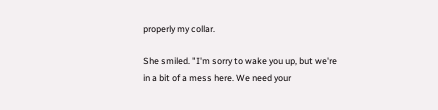properly my collar.

She smiled. "I'm sorry to wake you up, but we're in a bit of a mess here. We need your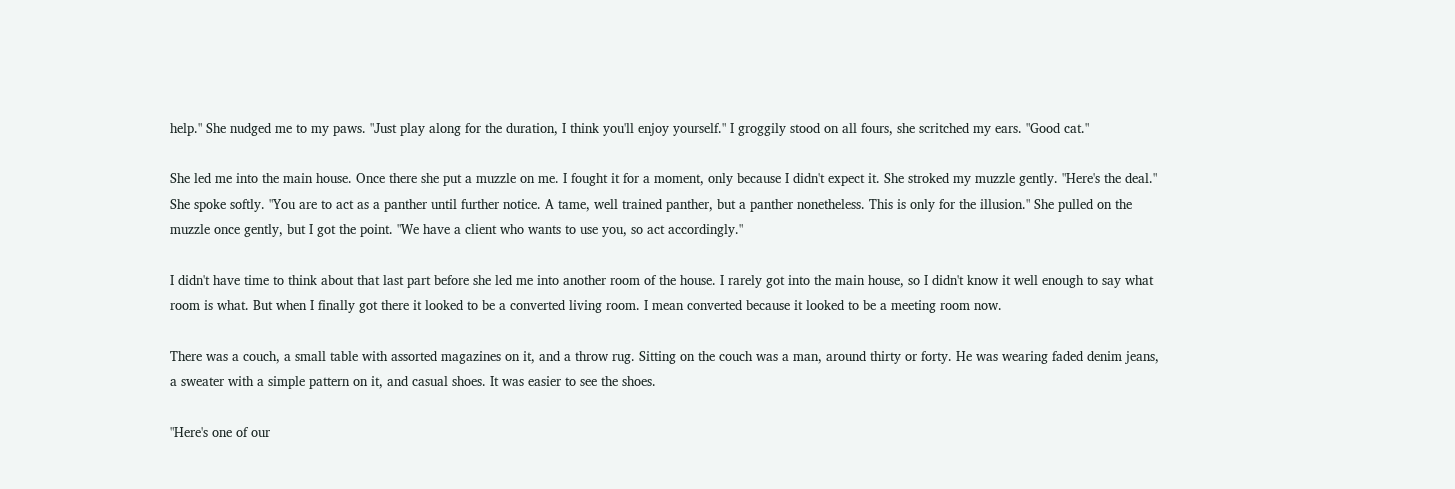help." She nudged me to my paws. "Just play along for the duration, I think you'll enjoy yourself." I groggily stood on all fours, she scritched my ears. "Good cat."

She led me into the main house. Once there she put a muzzle on me. I fought it for a moment, only because I didn't expect it. She stroked my muzzle gently. "Here's the deal." She spoke softly. "You are to act as a panther until further notice. A tame, well trained panther, but a panther nonetheless. This is only for the illusion." She pulled on the muzzle once gently, but I got the point. "We have a client who wants to use you, so act accordingly."

I didn't have time to think about that last part before she led me into another room of the house. I rarely got into the main house, so I didn't know it well enough to say what room is what. But when I finally got there it looked to be a converted living room. I mean converted because it looked to be a meeting room now.

There was a couch, a small table with assorted magazines on it, and a throw rug. Sitting on the couch was a man, around thirty or forty. He was wearing faded denim jeans, a sweater with a simple pattern on it, and casual shoes. It was easier to see the shoes.

"Here's one of our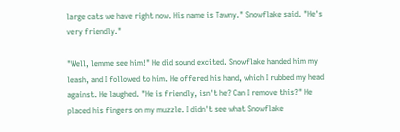large cats we have right now. His name is Tawny." Snowflake said. "He's very friendly."

"Well, lemme see him!" He did sound excited. Snowflake handed him my leash, and I followed to him. He offered his hand, which I rubbed my head against. He laughed. "He is friendly, isn't he? Can I remove this?" He placed his fingers on my muzzle. I didn't see what Snowflake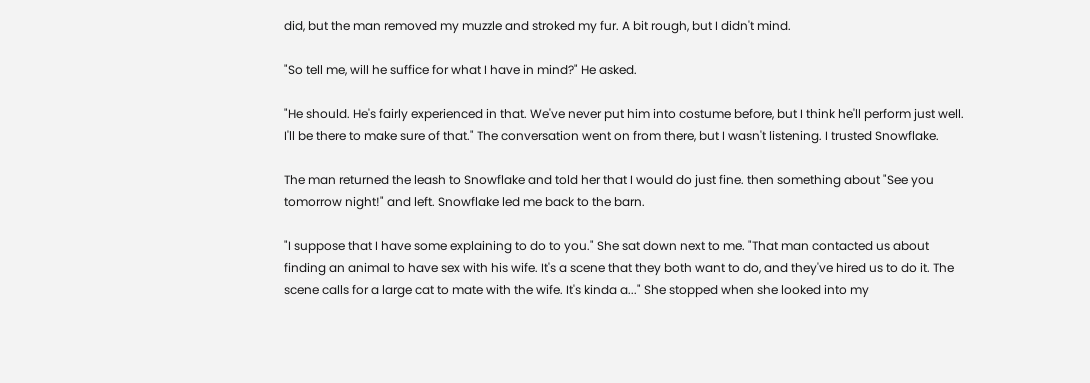did, but the man removed my muzzle and stroked my fur. A bit rough, but I didn't mind.

"So tell me, will he suffice for what I have in mind?" He asked.

"He should. He's fairly experienced in that. We've never put him into costume before, but I think he'll perform just well. I'll be there to make sure of that." The conversation went on from there, but I wasn't listening. I trusted Snowflake.

The man returned the leash to Snowflake and told her that I would do just fine. then something about "See you tomorrow night!" and left. Snowflake led me back to the barn.

"I suppose that I have some explaining to do to you." She sat down next to me. "That man contacted us about finding an animal to have sex with his wife. It's a scene that they both want to do, and they've hired us to do it. The scene calls for a large cat to mate with the wife. It's kinda a..." She stopped when she looked into my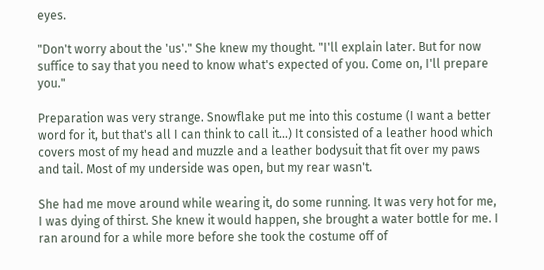eyes.

"Don't worry about the 'us'." She knew my thought. "I'll explain later. But for now suffice to say that you need to know what's expected of you. Come on, I'll prepare you."

Preparation was very strange. Snowflake put me into this costume (I want a better word for it, but that's all I can think to call it...) It consisted of a leather hood which covers most of my head and muzzle and a leather bodysuit that fit over my paws and tail. Most of my underside was open, but my rear wasn't.

She had me move around while wearing it, do some running. It was very hot for me, I was dying of thirst. She knew it would happen, she brought a water bottle for me. I ran around for a while more before she took the costume off of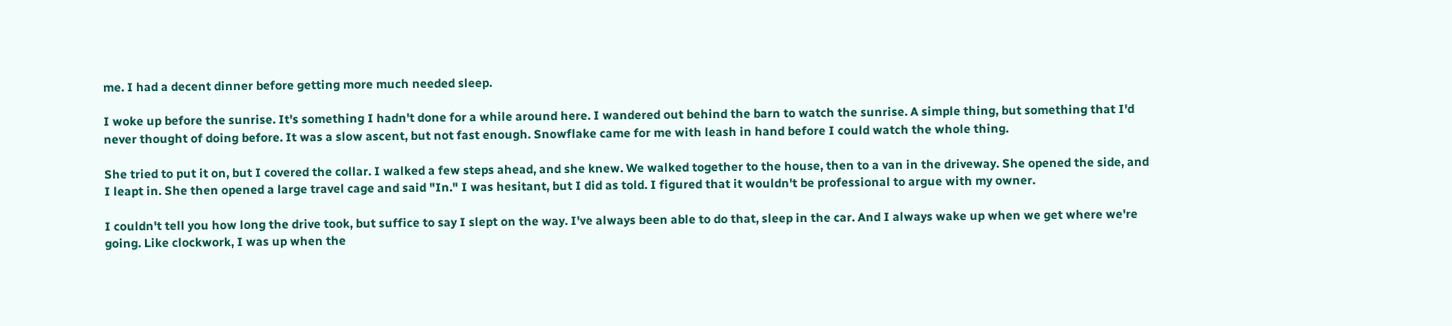me. I had a decent dinner before getting more much needed sleep.

I woke up before the sunrise. It's something I hadn't done for a while around here. I wandered out behind the barn to watch the sunrise. A simple thing, but something that I'd never thought of doing before. It was a slow ascent, but not fast enough. Snowflake came for me with leash in hand before I could watch the whole thing.

She tried to put it on, but I covered the collar. I walked a few steps ahead, and she knew. We walked together to the house, then to a van in the driveway. She opened the side, and I leapt in. She then opened a large travel cage and said "In." I was hesitant, but I did as told. I figured that it wouldn't be professional to argue with my owner.

I couldn't tell you how long the drive took, but suffice to say I slept on the way. I've always been able to do that, sleep in the car. And I always wake up when we get where we're going. Like clockwork, I was up when the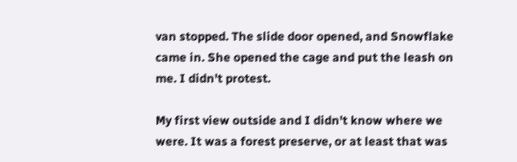van stopped. The slide door opened, and Snowflake came in. She opened the cage and put the leash on me. I didn't protest.

My first view outside and I didn't know where we were. It was a forest preserve, or at least that was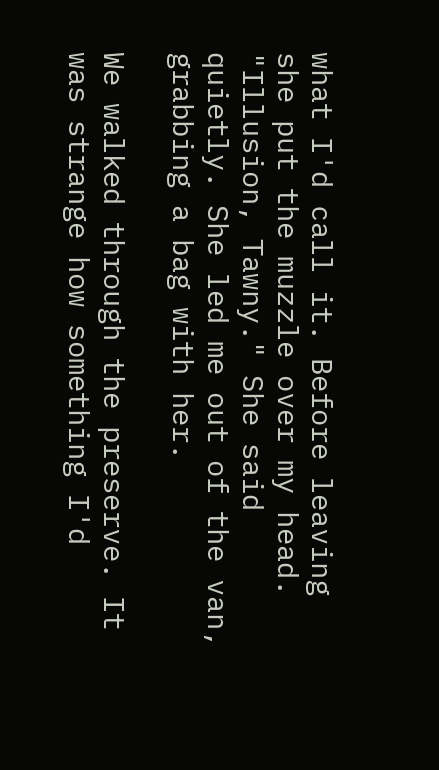what I'd call it. Before leaving she put the muzzle over my head. "Illusion, Tawny." She said quietly. She led me out of the van, grabbing a bag with her.

We walked through the preserve. It was strange how something I'd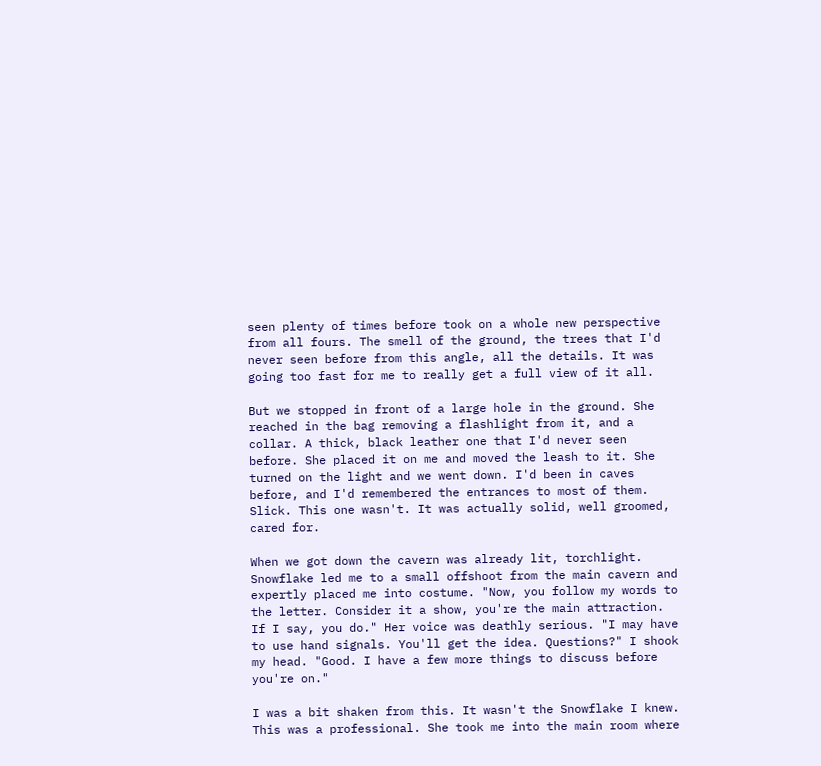seen plenty of times before took on a whole new perspective from all fours. The smell of the ground, the trees that I'd never seen before from this angle, all the details. It was going too fast for me to really get a full view of it all.

But we stopped in front of a large hole in the ground. She reached in the bag removing a flashlight from it, and a collar. A thick, black leather one that I'd never seen before. She placed it on me and moved the leash to it. She turned on the light and we went down. I'd been in caves before, and I'd remembered the entrances to most of them. Slick. This one wasn't. It was actually solid, well groomed, cared for.

When we got down the cavern was already lit, torchlight. Snowflake led me to a small offshoot from the main cavern and expertly placed me into costume. "Now, you follow my words to the letter. Consider it a show, you're the main attraction. If I say, you do." Her voice was deathly serious. "I may have to use hand signals. You'll get the idea. Questions?" I shook my head. "Good. I have a few more things to discuss before you're on."

I was a bit shaken from this. It wasn't the Snowflake I knew. This was a professional. She took me into the main room where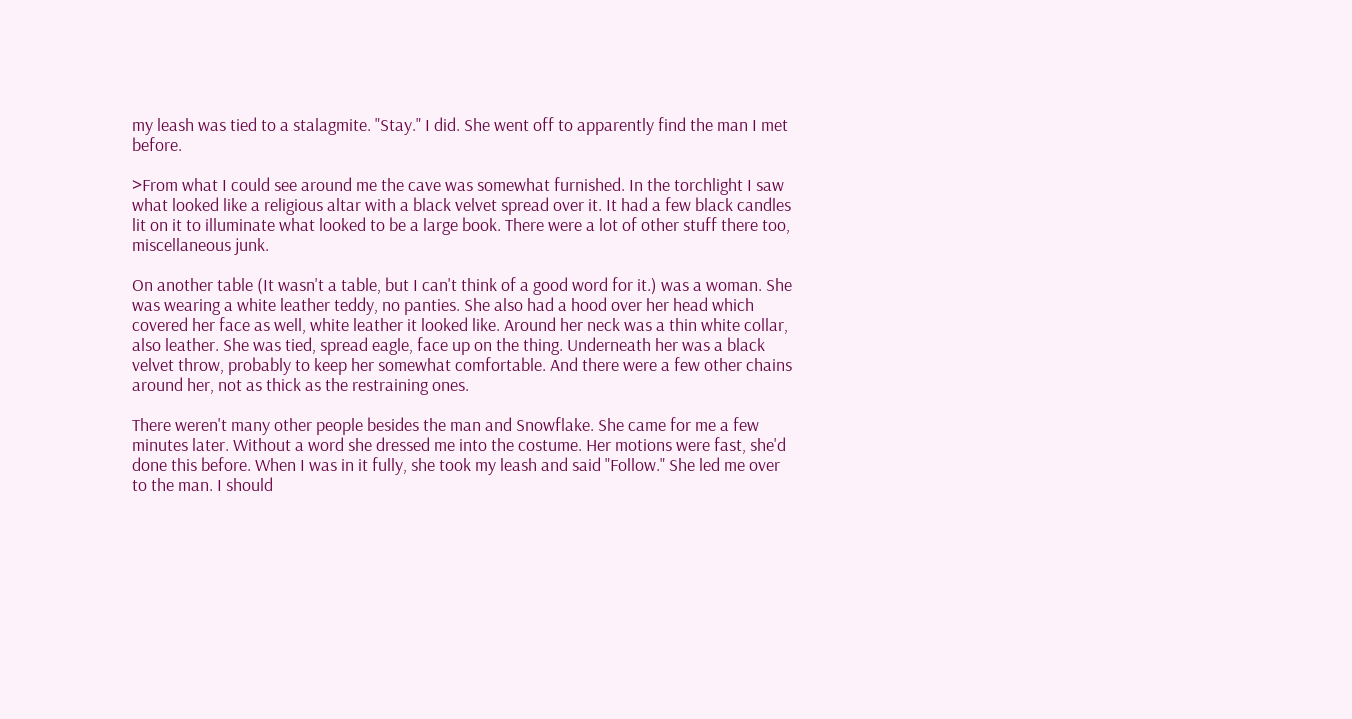my leash was tied to a stalagmite. "Stay." I did. She went off to apparently find the man I met before.

>From what I could see around me the cave was somewhat furnished. In the torchlight I saw what looked like a religious altar with a black velvet spread over it. It had a few black candles lit on it to illuminate what looked to be a large book. There were a lot of other stuff there too, miscellaneous junk.

On another table (It wasn't a table, but I can't think of a good word for it.) was a woman. She was wearing a white leather teddy, no panties. She also had a hood over her head which covered her face as well, white leather it looked like. Around her neck was a thin white collar, also leather. She was tied, spread eagle, face up on the thing. Underneath her was a black velvet throw, probably to keep her somewhat comfortable. And there were a few other chains around her, not as thick as the restraining ones.

There weren't many other people besides the man and Snowflake. She came for me a few minutes later. Without a word she dressed me into the costume. Her motions were fast, she'd done this before. When I was in it fully, she took my leash and said "Follow." She led me over to the man. I should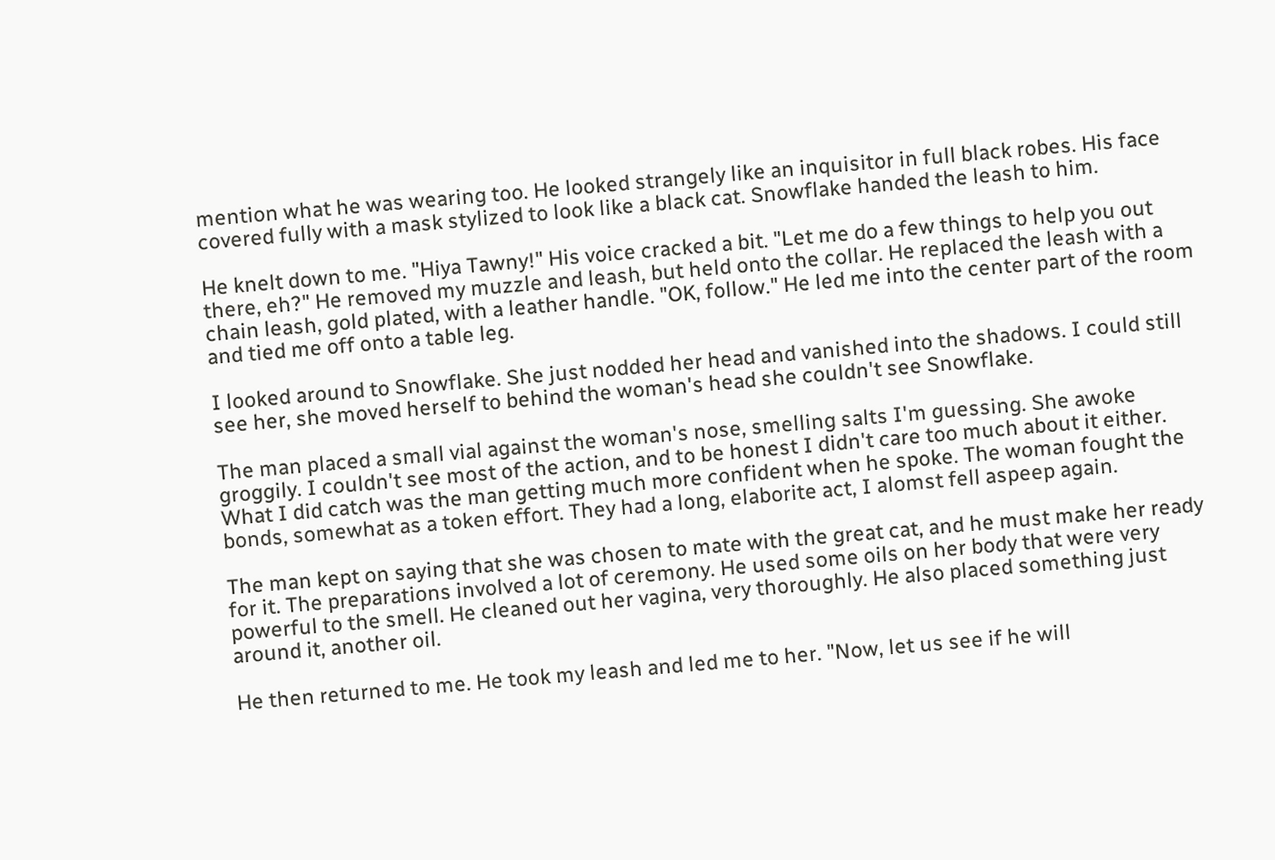mention what he was wearing too. He looked strangely like an inquisitor in full black robes. His face covered fully with a mask stylized to look like a black cat. Snowflake handed the leash to him.

He knelt down to me. "Hiya Tawny!" His voice cracked a bit. "Let me do a few things to help you out there, eh?" He removed my muzzle and leash, but held onto the collar. He replaced the leash with a chain leash, gold plated, with a leather handle. "OK, follow." He led me into the center part of the room and tied me off onto a table leg.

I looked around to Snowflake. She just nodded her head and vanished into the shadows. I could still see her, she moved herself to behind the woman's head she couldn't see Snowflake.

The man placed a small vial against the woman's nose, smelling salts I'm guessing. She awoke groggily. I couldn't see most of the action, and to be honest I didn't care too much about it either. What I did catch was the man getting much more confident when he spoke. The woman fought the bonds, somewhat as a token effort. They had a long, elaborite act, I alomst fell aspeep again.

The man kept on saying that she was chosen to mate with the great cat, and he must make her ready for it. The preparations involved a lot of ceremony. He used some oils on her body that were very powerful to the smell. He cleaned out her vagina, very thoroughly. He also placed something just around it, another oil.

He then returned to me. He took my leash and led me to her. "Now, let us see if he will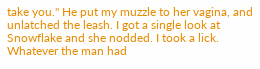take you." He put my muzzle to her vagina, and unlatched the leash. I got a single look at Snowflake and she nodded. I took a lick. Whatever the man had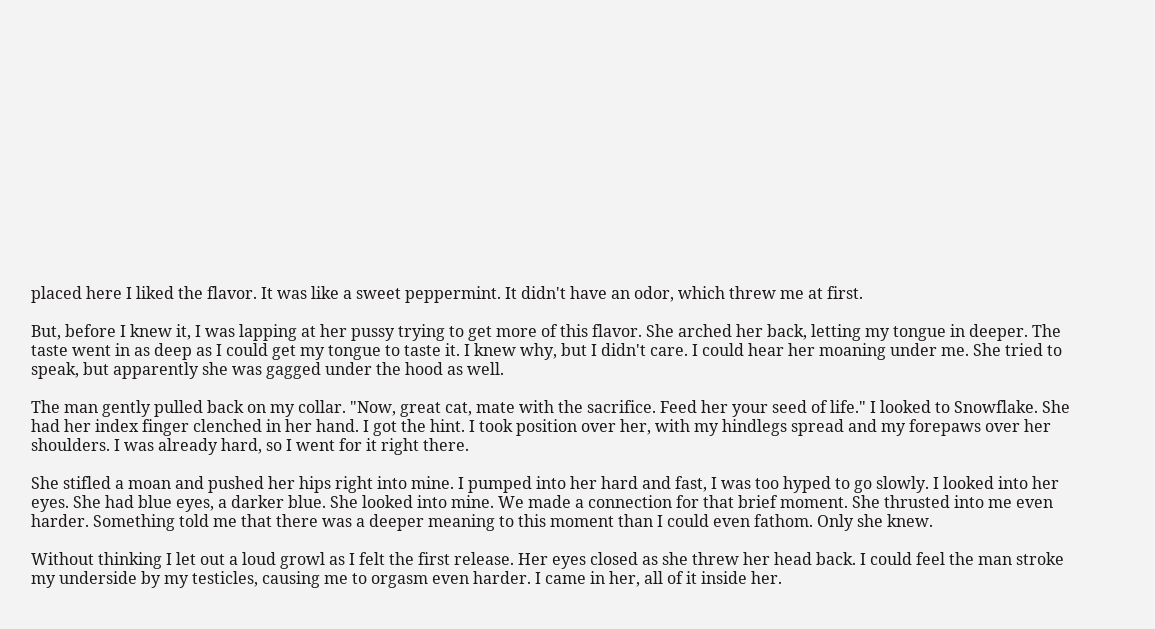placed here I liked the flavor. It was like a sweet peppermint. It didn't have an odor, which threw me at first.

But, before I knew it, I was lapping at her pussy trying to get more of this flavor. She arched her back, letting my tongue in deeper. The taste went in as deep as I could get my tongue to taste it. I knew why, but I didn't care. I could hear her moaning under me. She tried to speak, but apparently she was gagged under the hood as well.

The man gently pulled back on my collar. "Now, great cat, mate with the sacrifice. Feed her your seed of life." I looked to Snowflake. She had her index finger clenched in her hand. I got the hint. I took position over her, with my hindlegs spread and my forepaws over her shoulders. I was already hard, so I went for it right there.

She stifled a moan and pushed her hips right into mine. I pumped into her hard and fast, I was too hyped to go slowly. I looked into her eyes. She had blue eyes, a darker blue. She looked into mine. We made a connection for that brief moment. She thrusted into me even harder. Something told me that there was a deeper meaning to this moment than I could even fathom. Only she knew.

Without thinking I let out a loud growl as I felt the first release. Her eyes closed as she threw her head back. I could feel the man stroke my underside by my testicles, causing me to orgasm even harder. I came in her, all of it inside her.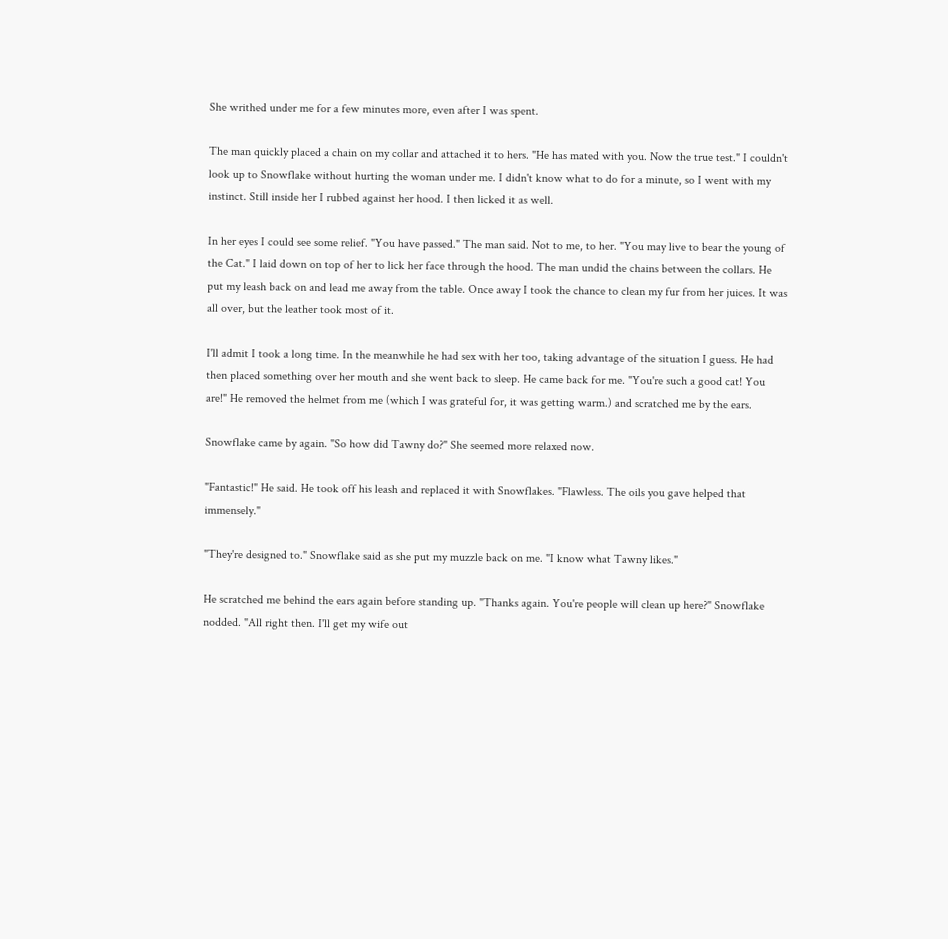She writhed under me for a few minutes more, even after I was spent.

The man quickly placed a chain on my collar and attached it to hers. "He has mated with you. Now the true test." I couldn't look up to Snowflake without hurting the woman under me. I didn't know what to do for a minute, so I went with my instinct. Still inside her I rubbed against her hood. I then licked it as well.

In her eyes I could see some relief. "You have passed." The man said. Not to me, to her. "You may live to bear the young of the Cat." I laid down on top of her to lick her face through the hood. The man undid the chains between the collars. He put my leash back on and lead me away from the table. Once away I took the chance to clean my fur from her juices. It was all over, but the leather took most of it.

I'll admit I took a long time. In the meanwhile he had sex with her too, taking advantage of the situation I guess. He had then placed something over her mouth and she went back to sleep. He came back for me. "You're such a good cat! You are!" He removed the helmet from me (which I was grateful for, it was getting warm.) and scratched me by the ears.

Snowflake came by again. "So how did Tawny do?" She seemed more relaxed now.

"Fantastic!" He said. He took off his leash and replaced it with Snowflakes. "Flawless. The oils you gave helped that immensely."

"They're designed to." Snowflake said as she put my muzzle back on me. "I know what Tawny likes."

He scratched me behind the ears again before standing up. "Thanks again. You're people will clean up here?" Snowflake nodded. "All right then. I'll get my wife out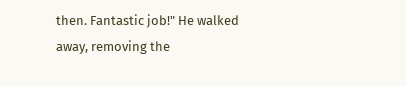then. Fantastic job!" He walked away, removing the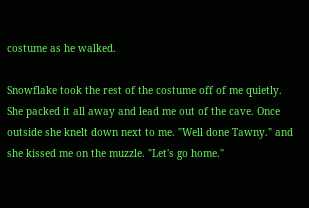costume as he walked.

Snowflake took the rest of the costume off of me quietly. She packed it all away and lead me out of the cave. Once outside she knelt down next to me. "Well done Tawny." and she kissed me on the muzzle. "Let's go home."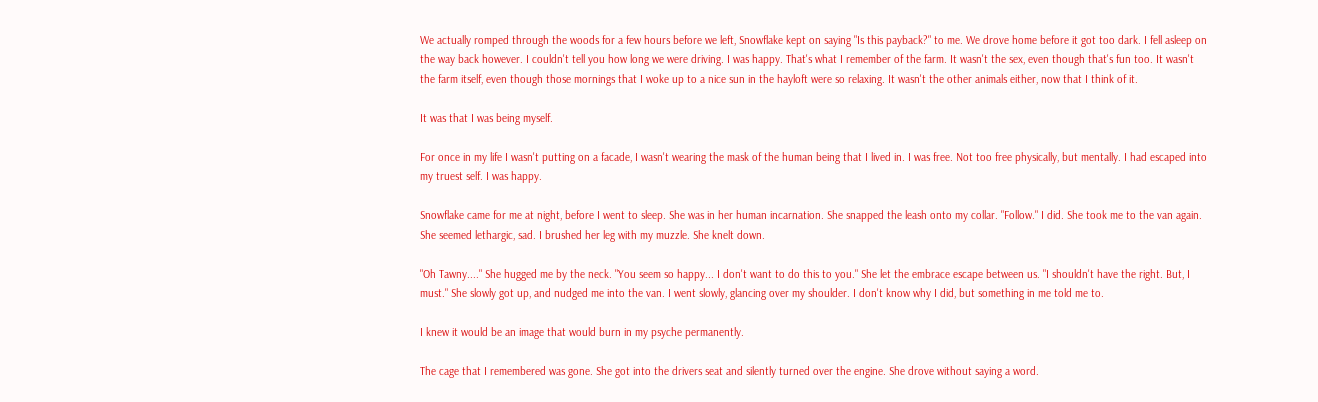We actually romped through the woods for a few hours before we left, Snowflake kept on saying "Is this payback?" to me. We drove home before it got too dark. I fell asleep on the way back however. I couldn't tell you how long we were driving. I was happy. That's what I remember of the farm. It wasn't the sex, even though that's fun too. It wasn't the farm itself, even though those mornings that I woke up to a nice sun in the hayloft were so relaxing. It wasn't the other animals either, now that I think of it.

It was that I was being myself.

For once in my life I wasn't putting on a facade, I wasn't wearing the mask of the human being that I lived in. I was free. Not too free physically, but mentally. I had escaped into my truest self. I was happy.

Snowflake came for me at night, before I went to sleep. She was in her human incarnation. She snapped the leash onto my collar. "Follow." I did. She took me to the van again. She seemed lethargic, sad. I brushed her leg with my muzzle. She knelt down.

"Oh Tawny...." She hugged me by the neck. "You seem so happy... I don't want to do this to you." She let the embrace escape between us. "I shouldn't have the right. But, I must." She slowly got up, and nudged me into the van. I went slowly, glancing over my shoulder. I don't know why I did, but something in me told me to.

I knew it would be an image that would burn in my psyche permanently.

The cage that I remembered was gone. She got into the drivers seat and silently turned over the engine. She drove without saying a word.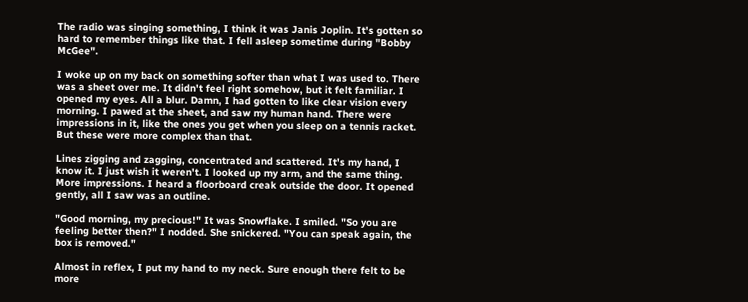The radio was singing something, I think it was Janis Joplin. It's gotten so hard to remember things like that. I fell asleep sometime during "Bobby McGee".

I woke up on my back on something softer than what I was used to. There was a sheet over me. It didn't feel right somehow, but it felt familiar. I opened my eyes. All a blur. Damn, I had gotten to like clear vision every morning. I pawed at the sheet, and saw my human hand. There were impressions in it, like the ones you get when you sleep on a tennis racket. But these were more complex than that.

Lines zigging and zagging, concentrated and scattered. It's my hand, I know it. I just wish it weren't. I looked up my arm, and the same thing. More impressions. I heard a floorboard creak outside the door. It opened gently, all I saw was an outline.

"Good morning, my precious!" It was Snowflake. I smiled. "So you are feeling better then?" I nodded. She snickered. "You can speak again, the box is removed."

Almost in reflex, I put my hand to my neck. Sure enough there felt to be more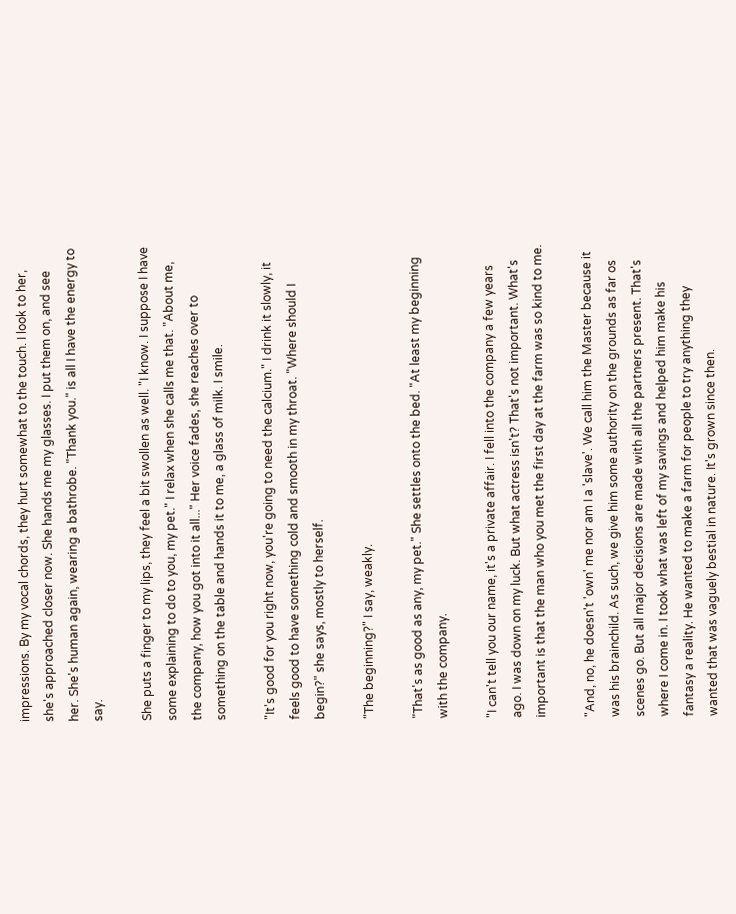impressions. By my vocal chords, they hurt somewhat to the touch. I look to her, she's approached closer now. She hands me my glasses. I put them on, and see her. She's human again, wearing a bathrobe. "Thank you." is all I have the energy to say.

She puts a finger to my lips, they feel a bit swollen as well. "I know. I suppose I have some explaining to do to you, my pet." I relax when she calls me that. "About me, the company, how you got into it all..." Her voice fades, she reaches over to something on the table and hands it to me, a glass of milk. I smile.

"It's good for you right now, you're going to need the calcium." I drink it slowly, it feels good to have something cold and smooth in my throat. "Where should I begin?" she says, mostly to herself.

"The beginning?" I say, weakly.

"That's as good as any, my pet." She settles onto the bed. "At least my beginning with the company.

"I can't tell you our name, it's a private affair. I fell into the company a few years ago. I was down on my luck. But what actress isn't? That's not important. What's important is that the man who you met the first day at the farm was so kind to me.

"And, no, he doesn't 'own' me nor am I a 'slave'. We call him the Master because it was his brainchild. As such, we give him some authority on the grounds as far os scenes go. But all major decisions are made with all the partners present. That's where I come in. I took what was left of my savings and helped him make his fantasy a reality. He wanted to make a farm for people to try anything they wanted that was vaguely bestial in nature. It's grown since then.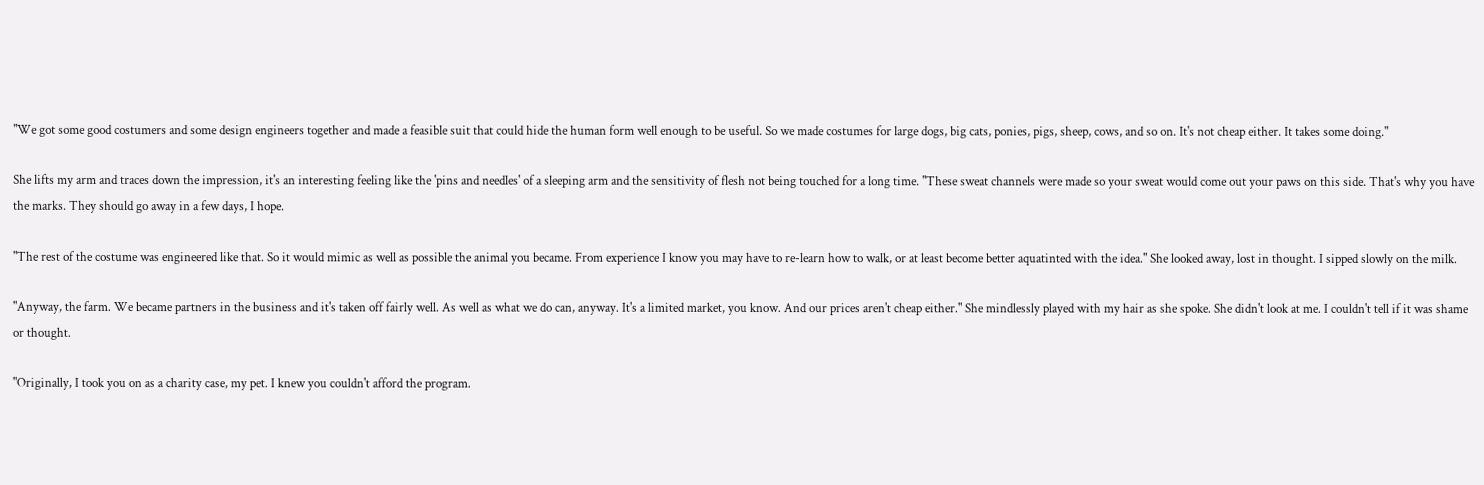"We got some good costumers and some design engineers together and made a feasible suit that could hide the human form well enough to be useful. So we made costumes for large dogs, big cats, ponies, pigs, sheep, cows, and so on. It's not cheap either. It takes some doing."

She lifts my arm and traces down the impression, it's an interesting feeling like the 'pins and needles' of a sleeping arm and the sensitivity of flesh not being touched for a long time. "These sweat channels were made so your sweat would come out your paws on this side. That's why you have the marks. They should go away in a few days, I hope.

"The rest of the costume was engineered like that. So it would mimic as well as possible the animal you became. From experience I know you may have to re-learn how to walk, or at least become better aquatinted with the idea." She looked away, lost in thought. I sipped slowly on the milk.

"Anyway, the farm. We became partners in the business and it's taken off fairly well. As well as what we do can, anyway. It's a limited market, you know. And our prices aren't cheap either." She mindlessly played with my hair as she spoke. She didn't look at me. I couldn't tell if it was shame or thought.

"Originally, I took you on as a charity case, my pet. I knew you couldn't afford the program.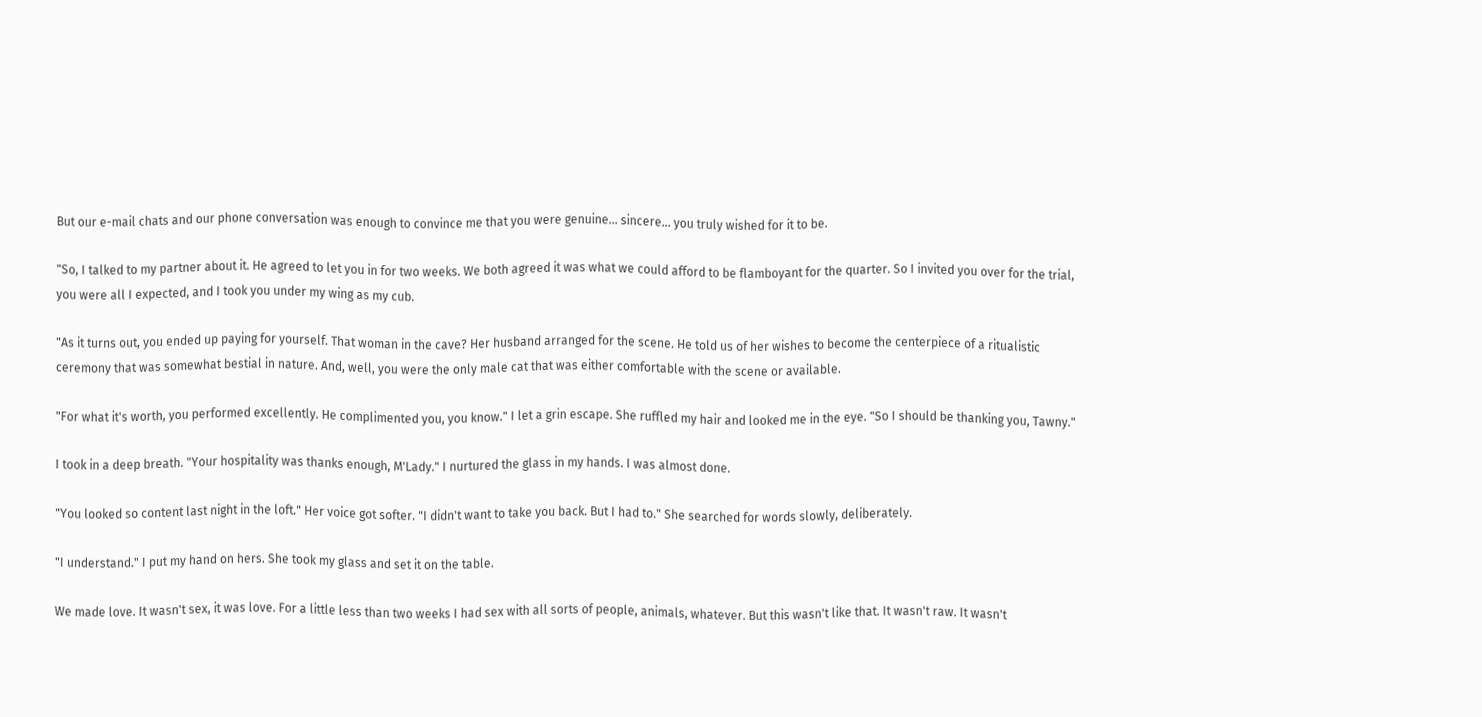But our e-mail chats and our phone conversation was enough to convince me that you were genuine... sincere... you truly wished for it to be.

"So, I talked to my partner about it. He agreed to let you in for two weeks. We both agreed it was what we could afford to be flamboyant for the quarter. So I invited you over for the trial, you were all I expected, and I took you under my wing as my cub.

"As it turns out, you ended up paying for yourself. That woman in the cave? Her husband arranged for the scene. He told us of her wishes to become the centerpiece of a ritualistic ceremony that was somewhat bestial in nature. And, well, you were the only male cat that was either comfortable with the scene or available.

"For what it's worth, you performed excellently. He complimented you, you know." I let a grin escape. She ruffled my hair and looked me in the eye. "So I should be thanking you, Tawny."

I took in a deep breath. "Your hospitality was thanks enough, M'Lady." I nurtured the glass in my hands. I was almost done.

"You looked so content last night in the loft." Her voice got softer. "I didn't want to take you back. But I had to." She searched for words slowly, deliberately.

"I understand." I put my hand on hers. She took my glass and set it on the table.

We made love. It wasn't sex, it was love. For a little less than two weeks I had sex with all sorts of people, animals, whatever. But this wasn't like that. It wasn't raw. It wasn't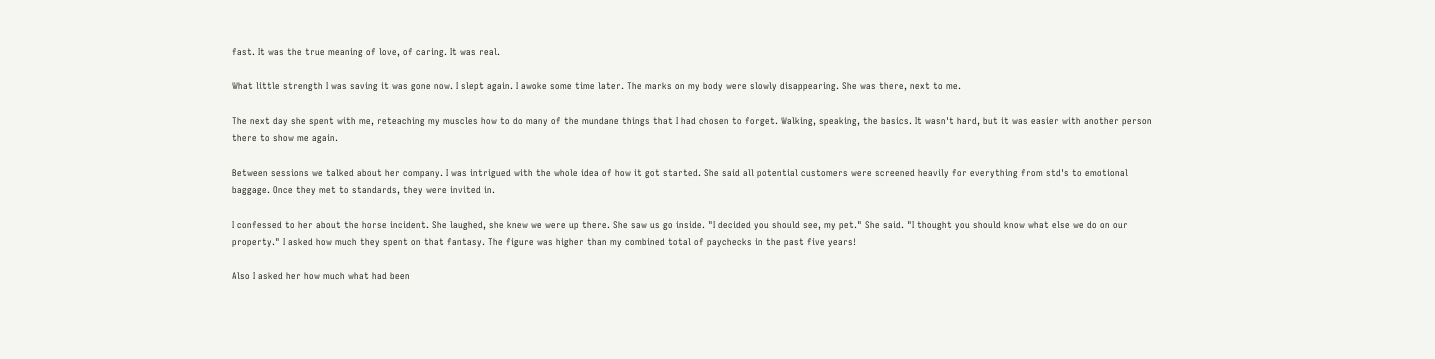fast. It was the true meaning of love, of caring. It was real.

What little strength I was saving it was gone now. I slept again. I awoke some time later. The marks on my body were slowly disappearing. She was there, next to me.

The next day she spent with me, reteaching my muscles how to do many of the mundane things that I had chosen to forget. Walking, speaking, the basics. It wasn't hard, but it was easier with another person there to show me again.

Between sessions we talked about her company. I was intrigued with the whole idea of how it got started. She said all potential customers were screened heavily for everything from std's to emotional baggage. Once they met to standards, they were invited in.

I confessed to her about the horse incident. She laughed, she knew we were up there. She saw us go inside. "I decided you should see, my pet." She said. "I thought you should know what else we do on our property." I asked how much they spent on that fantasy. The figure was higher than my combined total of paychecks in the past five years!

Also I asked her how much what had been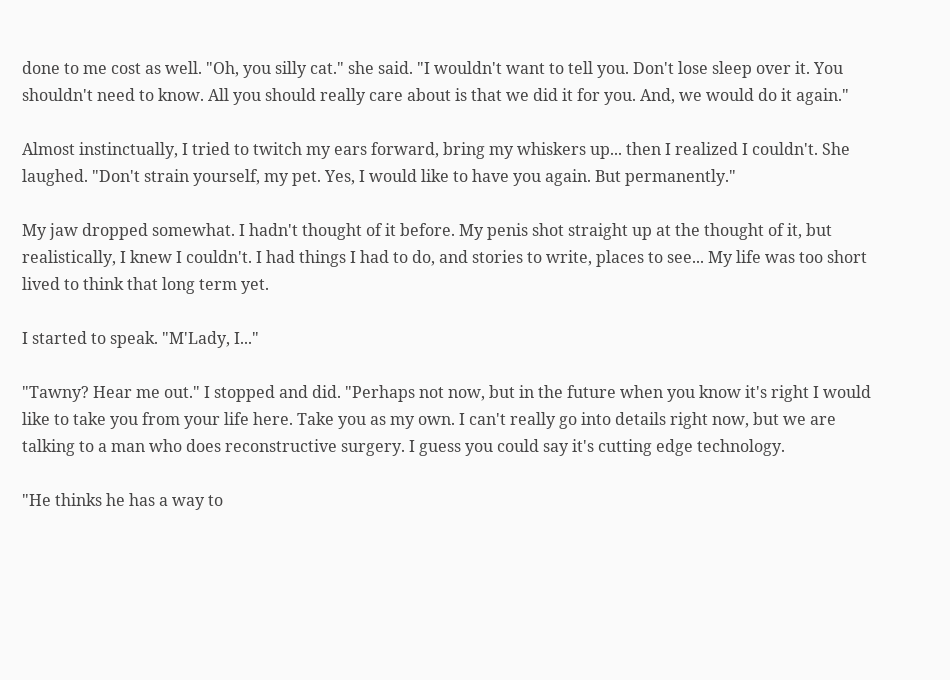done to me cost as well. "Oh, you silly cat." she said. "I wouldn't want to tell you. Don't lose sleep over it. You shouldn't need to know. All you should really care about is that we did it for you. And, we would do it again."

Almost instinctually, I tried to twitch my ears forward, bring my whiskers up... then I realized I couldn't. She laughed. "Don't strain yourself, my pet. Yes, I would like to have you again. But permanently."

My jaw dropped somewhat. I hadn't thought of it before. My penis shot straight up at the thought of it, but realistically, I knew I couldn't. I had things I had to do, and stories to write, places to see... My life was too short lived to think that long term yet.

I started to speak. "M'Lady, I..."

"Tawny? Hear me out." I stopped and did. "Perhaps not now, but in the future when you know it's right I would like to take you from your life here. Take you as my own. I can't really go into details right now, but we are talking to a man who does reconstructive surgery. I guess you could say it's cutting edge technology.

"He thinks he has a way to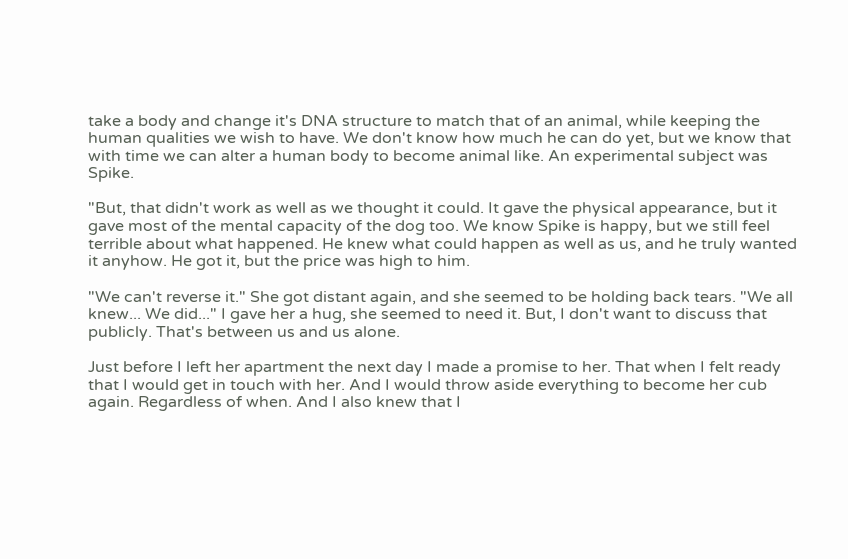take a body and change it's DNA structure to match that of an animal, while keeping the human qualities we wish to have. We don't know how much he can do yet, but we know that with time we can alter a human body to become animal like. An experimental subject was Spike.

"But, that didn't work as well as we thought it could. It gave the physical appearance, but it gave most of the mental capacity of the dog too. We know Spike is happy, but we still feel terrible about what happened. He knew what could happen as well as us, and he truly wanted it anyhow. He got it, but the price was high to him.

"We can't reverse it." She got distant again, and she seemed to be holding back tears. "We all knew... We did..." I gave her a hug, she seemed to need it. But, I don't want to discuss that publicly. That's between us and us alone.

Just before I left her apartment the next day I made a promise to her. That when I felt ready that I would get in touch with her. And I would throw aside everything to become her cub again. Regardless of when. And I also knew that I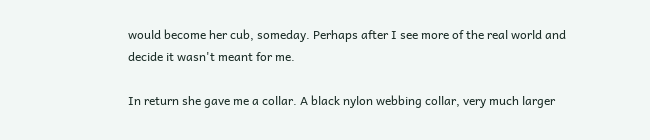would become her cub, someday. Perhaps after I see more of the real world and decide it wasn't meant for me.

In return she gave me a collar. A black nylon webbing collar, very much larger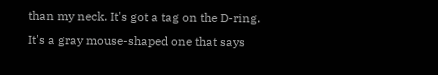than my neck. It's got a tag on the D-ring. It's a gray mouse-shaped one that says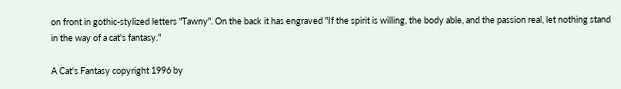on front in gothic-stylized letters "Tawny". On the back it has engraved "If the spirit is willing, the body able, and the passion real, let nothing stand in the way of a cat's fantasy."

A Cat's Fantasy copyright 1996 by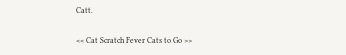Catt.

<< Cat Scratch Fever Cats to Go >>